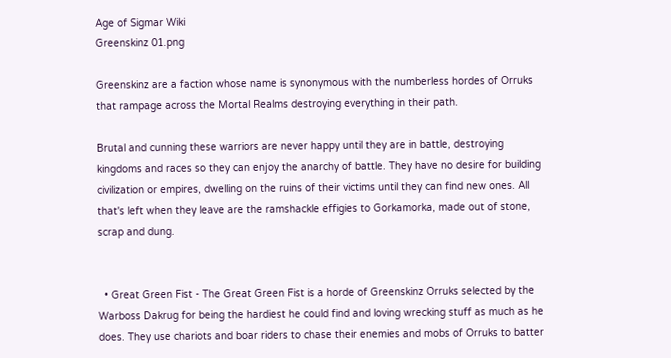Age of Sigmar Wiki
Greenskinz 01.png

Greenskinz are a faction whose name is synonymous with the numberless hordes of Orruks that rampage across the Mortal Realms destroying everything in their path.

Brutal and cunning these warriors are never happy until they are in battle, destroying kingdoms and races so they can enjoy the anarchy of battle. They have no desire for building civilization or empires, dwelling on the ruins of their victims until they can find new ones. All that's left when they leave are the ramshackle effigies to Gorkamorka, made out of stone, scrap and dung.


  • Great Green Fist - The Great Green Fist is a horde of Greenskinz Orruks selected by the Warboss Dakrug for being the hardiest he could find and loving wrecking stuff as much as he does. They use chariots and boar riders to chase their enemies and mobs of Orruks to batter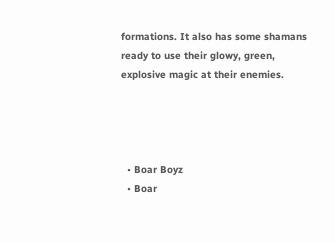formations. It also has some shamans ready to use their glowy, green, explosive magic at their enemies.




  • Boar Boyz
  • Boar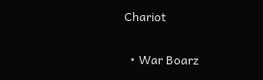Chariot


  • War Boarz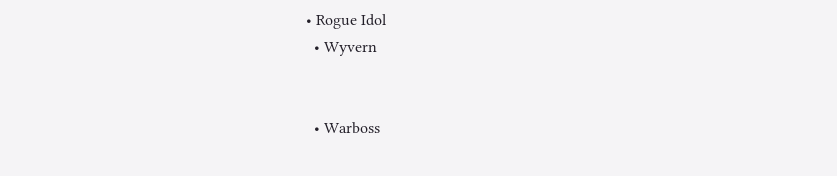• Rogue Idol
  • Wyvern


  • Warboss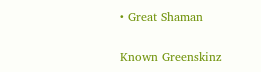• Great Shaman

Known Greenskinz